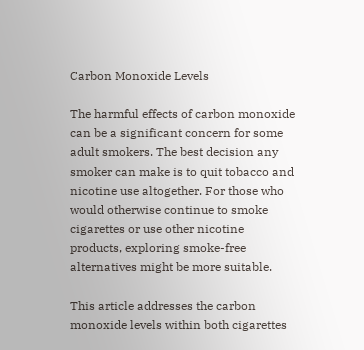Carbon Monoxide Levels

The harmful effects of carbon monoxide can be a significant concern for some adult smokers. The best decision any smoker can make is to quit tobacco and nicotine use altogether. For those who would otherwise continue to smoke cigarettes or use other nicotine products, exploring smoke-free alternatives might be more suitable.

This article addresses the carbon monoxide levels within both cigarettes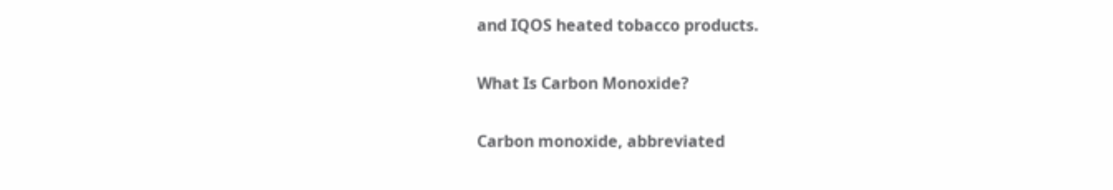and IQOS heated tobacco products.

What Is Carbon Monoxide?

Carbon monoxide, abbreviated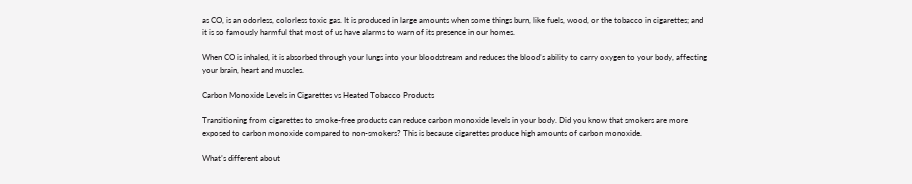as CO, is an odorless, colorless toxic gas. It is produced in large amounts when some things burn, like fuels, wood, or the tobacco in cigarettes; and it is so famously harmful that most of us have alarms to warn of its presence in our homes.

When CO is inhaled, it is absorbed through your lungs into your bloodstream and reduces the blood’s ability to carry oxygen to your body, affecting your brain, heart and muscles.

Carbon Monoxide Levels in Cigarettes vs Heated Tobacco Products

Transitioning from cigarettes to smoke-free products can reduce carbon monoxide levels in your body. Did you know that smokers are more exposed to carbon monoxide compared to non-smokers? This is because cigarettes produce high amounts of carbon monoxide.

What’s different about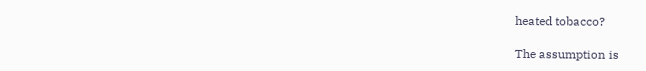heated tobacco?

The assumption is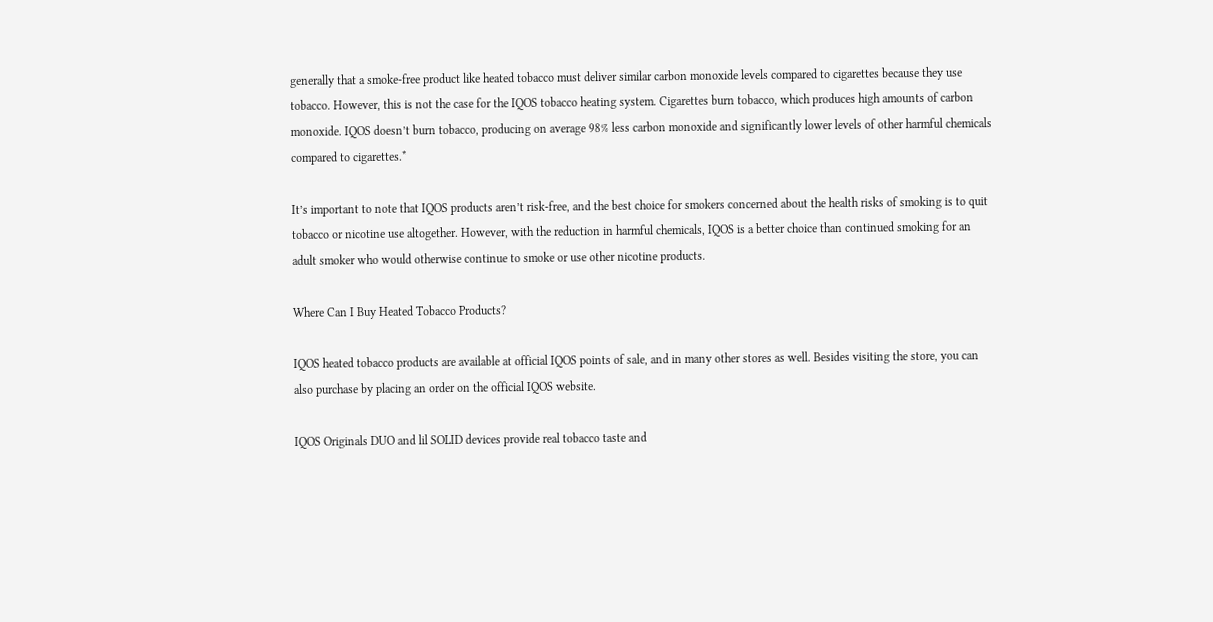generally that a smoke-free product like heated tobacco must deliver similar carbon monoxide levels compared to cigarettes because they use tobacco. However, this is not the case for the IQOS tobacco heating system. Cigarettes burn tobacco, which produces high amounts of carbon monoxide. IQOS doesn’t burn tobacco, producing on average 98% less carbon monoxide and significantly lower levels of other harmful chemicals compared to cigarettes.*

It’s important to note that IQOS products aren’t risk-free, and the best choice for smokers concerned about the health risks of smoking is to quit tobacco or nicotine use altogether. However, with the reduction in harmful chemicals, IQOS is a better choice than continued smoking for an adult smoker who would otherwise continue to smoke or use other nicotine products.

Where Can I Buy Heated Tobacco Products?

IQOS heated tobacco products are available at official IQOS points of sale, and in many other stores as well. Besides visiting the store, you can also purchase by placing an order on the official IQOS website.

IQOS Originals DUO and lil SOLID devices provide real tobacco taste and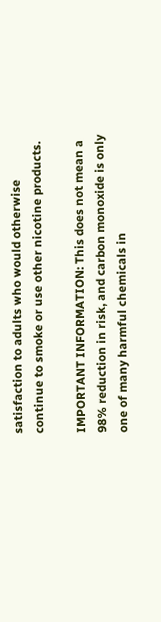satisfaction to adults who would otherwise continue to smoke or use other nicotine products.

IMPORTANT INFORMATION: This does not mean a 98% reduction in risk, and carbon monoxide is only one of many harmful chemicals in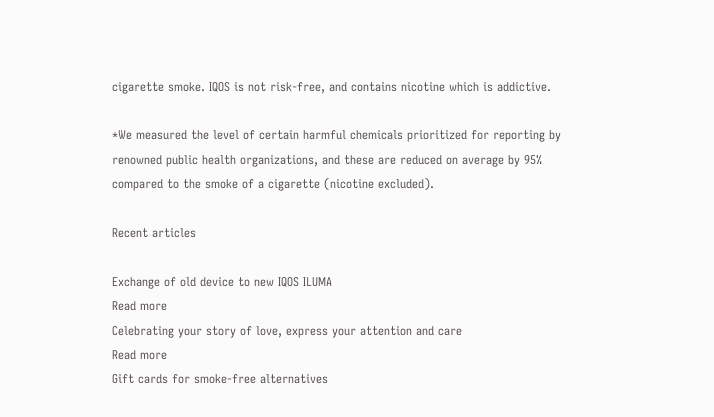cigarette smoke. IQOS is not risk-free, and contains nicotine which is addictive.

*We measured the level of certain harmful chemicals prioritized for reporting by renowned public health organizations, and these are reduced on average by 95% compared to the smoke of a cigarette (nicotine excluded).

Recent articles

Exchange of old device to new IQOS ILUMA
Read more
Celebrating your story of love, express your attention and care
Read more
Gift cards for smoke-free alternatives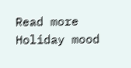Read more
Holiday mood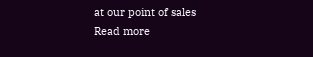at our point of sales
Read more